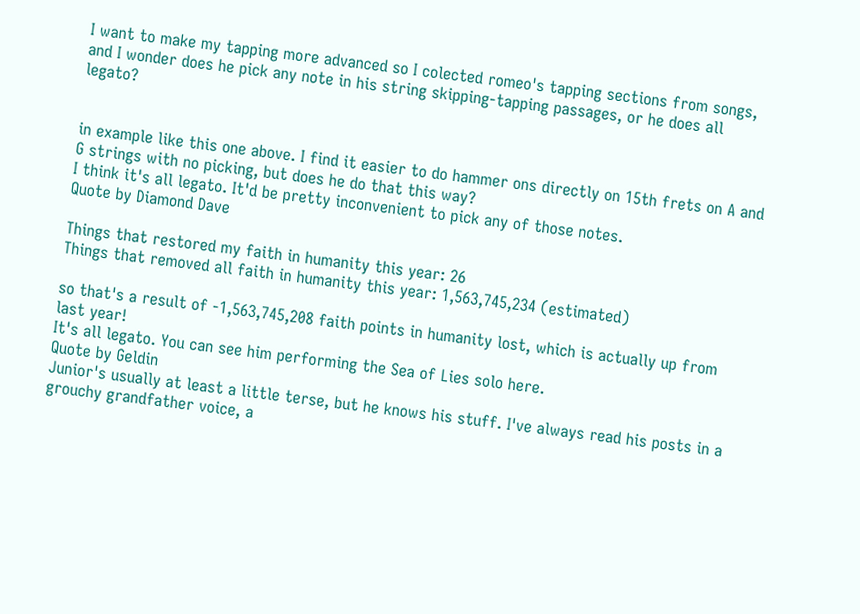I want to make my tapping more advanced so I colected romeo's tapping sections from songs, and I wonder does he pick any note in his string skipping-tapping passages, or he does all legato?


in example like this one above. I find it easier to do hammer ons directly on 15th frets on A and G strings with no picking, but does he do that this way?
I think it's all legato. It'd be pretty inconvenient to pick any of those notes.
Quote by Diamond Dave

Things that restored my faith in humanity this year: 26
Things that removed all faith in humanity this year: 1,563,745,234 (estimated)

so that's a result of -1,563,745,208 faith points in humanity lost, which is actually up from last year!
It's all legato. You can see him performing the Sea of Lies solo here.
Quote by Geldin
Junior's usually at least a little terse, but he knows his stuff. I've always read his posts in a grouchy grandfather voice, a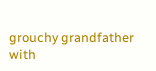grouchy grandfather with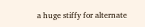a huge stiffy for alternate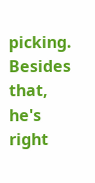picking.
Besides that, he's right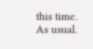this time. As usual.